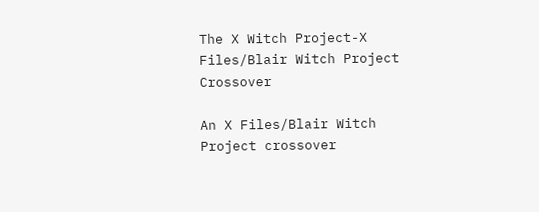The X Witch Project-X Files/Blair Witch Project Crossover

An X Files/Blair Witch Project crossover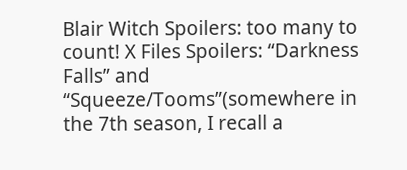Blair Witch Spoilers: too many to count! X Files Spoilers: “Darkness Falls” and “Squeeze/Tooms”(somewhere in the 7th season, I recall a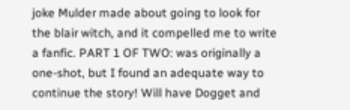joke Mulder made about going to look for the blair witch, and it compelled me to write a fanfic. PART 1 OF TWO: was originally a one-shot, but I found an adequate way to continue the story! Will have Dogget and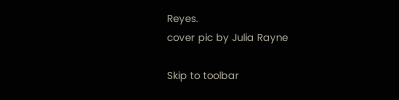Reyes.
cover pic by Julia Rayne

Skip to toolbar